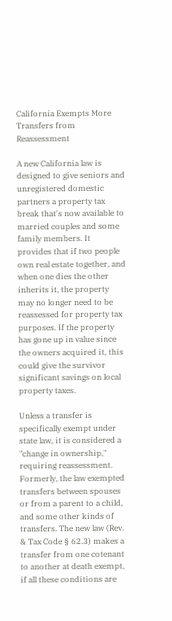California Exempts More Transfers from Reassessment

A new California law is designed to give seniors and unregistered domestic partners a property tax break that's now available to married couples and some family members. It provides that if two people own real estate together, and when one dies the other inherits it, the property may no longer need to be reassessed for property tax purposes. If the property has gone up in value since the owners acquired it, this could give the survivor significant savings on local property taxes.

Unless a transfer is specifically exempt under state law, it is considered a "change in ownership," requiring reassessment. Formerly, the law exempted transfers between spouses or from a parent to a child, and some other kinds of transfers. The new law (Rev. & Tax Code § 62.3) makes a transfer from one cotenant to another at death exempt, if all these conditions are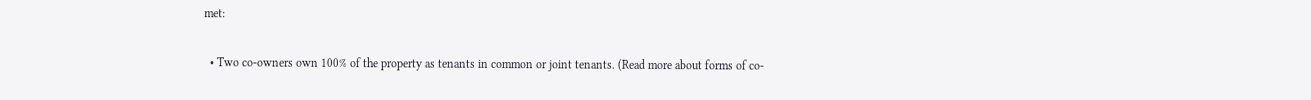met:

  • Two co-owners own 100% of the property as tenants in common or joint tenants. (Read more about forms of co-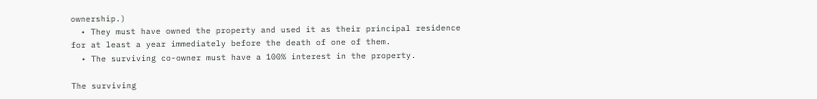ownership.)
  • They must have owned the property and used it as their principal residence for at least a year immediately before the death of one of them.
  • The surviving co-owner must have a 100% interest in the property.

The surviving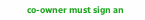co-owner must sign an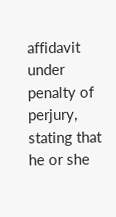affidavit under penalty of perjury, stating that he or she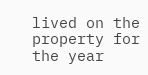lived on the property for the year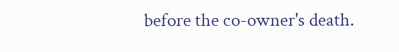before the co-owner's death.